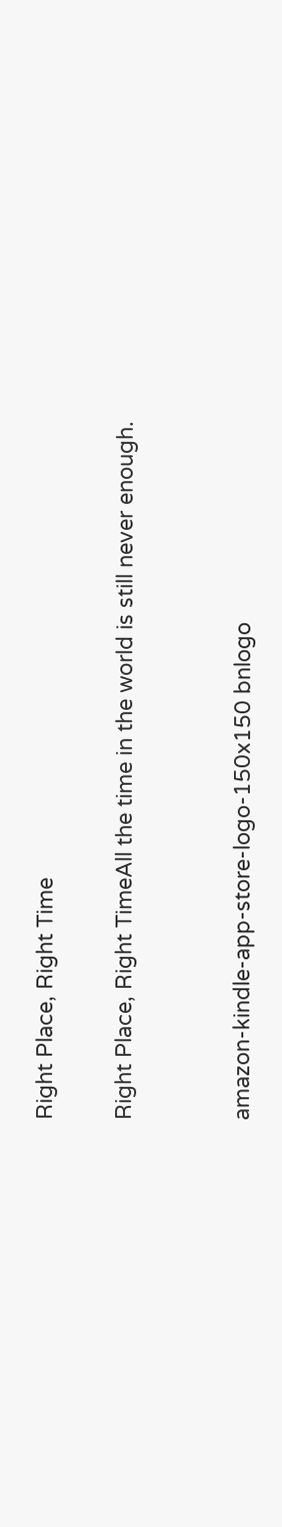Right Place, Right Time

Right Place, Right TimeAll the time in the world is still never enough.


amazon-kindle-app-store-logo-150x150 bnlogo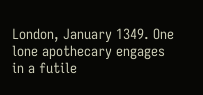London, January 1349. One lone apothecary engages in a futile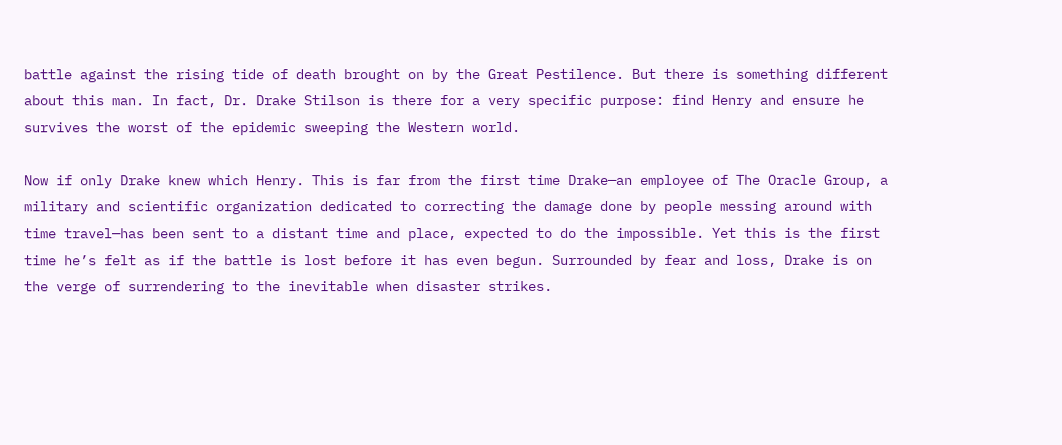battle against the rising tide of death brought on by the Great Pestilence. But there is something different about this man. In fact, Dr. Drake Stilson is there for a very specific purpose: find Henry and ensure he survives the worst of the epidemic sweeping the Western world.

Now if only Drake knew which Henry. This is far from the first time Drake—an employee of The Oracle Group, a military and scientific organization dedicated to correcting the damage done by people messing around with time travel—has been sent to a distant time and place, expected to do the impossible. Yet this is the first time he’s felt as if the battle is lost before it has even begun. Surrounded by fear and loss, Drake is on the verge of surrendering to the inevitable when disaster strikes.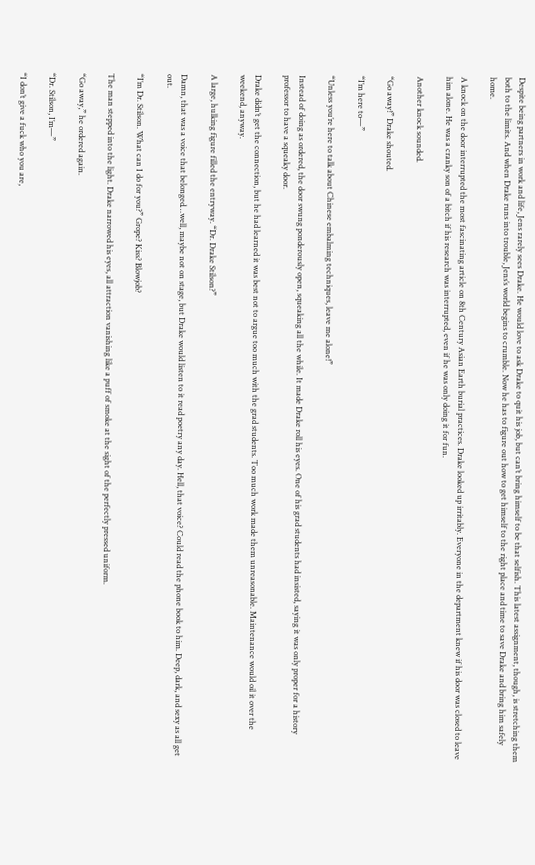Despite being partners in work and life, Jens rarely sees Drake. He would love to ask Drake to quit his job, but can’t bring himself to be that selfish. This latest assignment, though, is stretching them both to the limits. And when Drake runs into trouble, Jens’s world begins to crumble. Now he has to figure out how to get himself to the right place and time to save Drake and bring him safely home.

A knock on the door interrupted the most fascinating article on 8th Century Asian Earth burial practices. Drake looked up irritably. Everyone in the department knew if his door was closed to leave him alone. He was a cranky son of a bitch if his research was interrupted, even if he was only doing it for fun.

Another knock sounded.

“Go away!” Drake shouted.

“I’m here to—”

“Unless you’re here to talk about Chinese embalming techniques, leave me alone!”

Instead of doing as ordered, the door swung ponderously open, squeaking all the while. It made Drake roll his eyes. One of his grad students had insisted, saying it was only proper for a history professor to have a squeaky door.

Drake didn’t get the connection, but he had learned it was best not to argue too much with the grad students. Too much work made them unreasonable. Maintenance would oil it over the weekend, anyway.

A large, hulking figure filled the entryway. “Dr. Drake Stilson?”

Damn, that was a voice that belonged…well, maybe not on stage, but Drake would listen to it read poetry any day. Hell, that voice? Could read the phone book to him. Deep, dark, and sexy as all get out.

“I’m Dr. Stilson. What can I do for you?” Grope? Kiss? Blowjob?

The man stepped into the light. Drake narrowed his eyes, all attraction vanishing like a puff of smoke at the sight of the perfectly pressed uniform.

“Go away,” he ordered again.

“Dr. Stilson, I’m—”

“I don’t give a fuck who you are,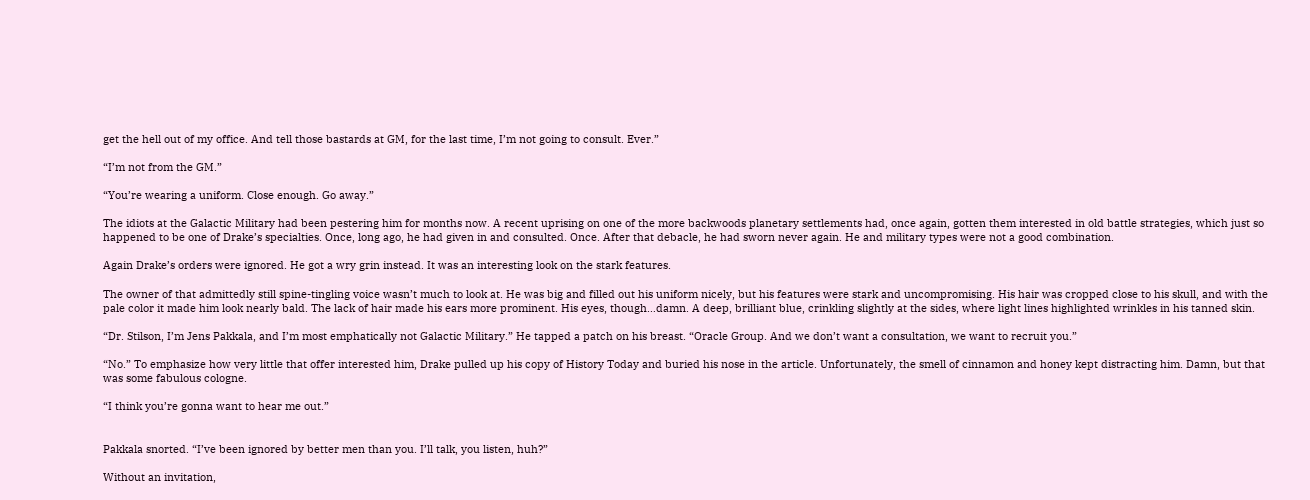get the hell out of my office. And tell those bastards at GM, for the last time, I’m not going to consult. Ever.”

“I’m not from the GM.”

“You’re wearing a uniform. Close enough. Go away.”

The idiots at the Galactic Military had been pestering him for months now. A recent uprising on one of the more backwoods planetary settlements had, once again, gotten them interested in old battle strategies, which just so happened to be one of Drake’s specialties. Once, long ago, he had given in and consulted. Once. After that debacle, he had sworn never again. He and military types were not a good combination.

Again Drake’s orders were ignored. He got a wry grin instead. It was an interesting look on the stark features.

The owner of that admittedly still spine-tingling voice wasn’t much to look at. He was big and filled out his uniform nicely, but his features were stark and uncompromising. His hair was cropped close to his skull, and with the pale color it made him look nearly bald. The lack of hair made his ears more prominent. His eyes, though…damn. A deep, brilliant blue, crinkling slightly at the sides, where light lines highlighted wrinkles in his tanned skin.

“Dr. Stilson, I’m Jens Pakkala, and I’m most emphatically not Galactic Military.” He tapped a patch on his breast. “Oracle Group. And we don’t want a consultation, we want to recruit you.”

“No.” To emphasize how very little that offer interested him, Drake pulled up his copy of History Today and buried his nose in the article. Unfortunately, the smell of cinnamon and honey kept distracting him. Damn, but that was some fabulous cologne.

“I think you’re gonna want to hear me out.”


Pakkala snorted. “I’ve been ignored by better men than you. I’ll talk, you listen, huh?”

Without an invitation,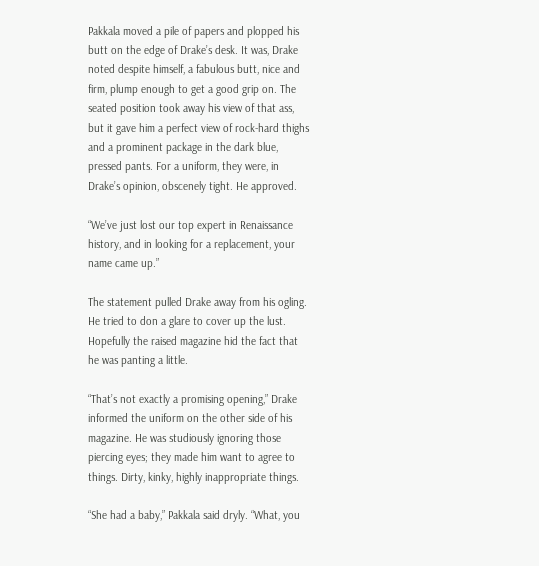Pakkala moved a pile of papers and plopped his butt on the edge of Drake’s desk. It was, Drake noted despite himself, a fabulous butt, nice and firm, plump enough to get a good grip on. The seated position took away his view of that ass, but it gave him a perfect view of rock-hard thighs and a prominent package in the dark blue, pressed pants. For a uniform, they were, in Drake’s opinion, obscenely tight. He approved.

“We’ve just lost our top expert in Renaissance history, and in looking for a replacement, your name came up.”

The statement pulled Drake away from his ogling. He tried to don a glare to cover up the lust. Hopefully the raised magazine hid the fact that he was panting a little.

“That’s not exactly a promising opening,” Drake informed the uniform on the other side of his magazine. He was studiously ignoring those piercing eyes; they made him want to agree to things. Dirty, kinky, highly inappropriate things.

“She had a baby,” Pakkala said dryly. “What, you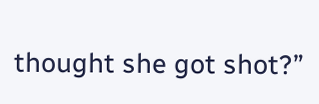thought she got shot?”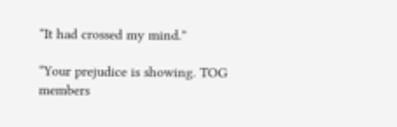“It had crossed my mind.”

“Your prejudice is showing. TOG members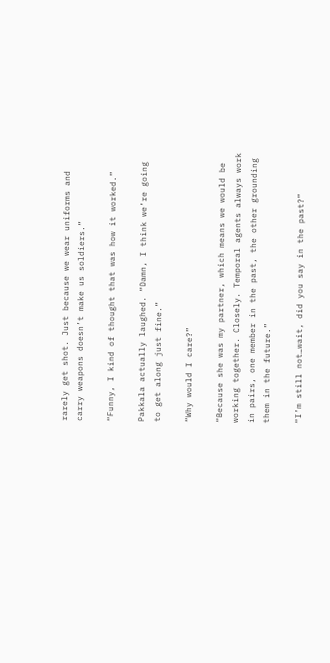rarely get shot. Just because we wear uniforms and carry weapons doesn’t make us soldiers.”

“Funny, I kind of thought that was how it worked.”

Pakkala actually laughed. “Damn, I think we’re going to get along just fine.”

“Why would I care?”

“Because she was my partner, which means we would be working together. Closely. Temporal agents always work in pairs, one member in the past, the other grounding them in the future.”

“I’m still not…wait, did you say in the past?”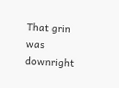That grin was downright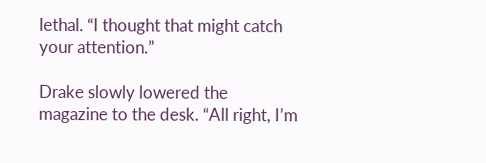lethal. “I thought that might catch your attention.”

Drake slowly lowered the magazine to the desk. “All right, I’m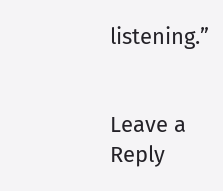listening.”


Leave a Reply